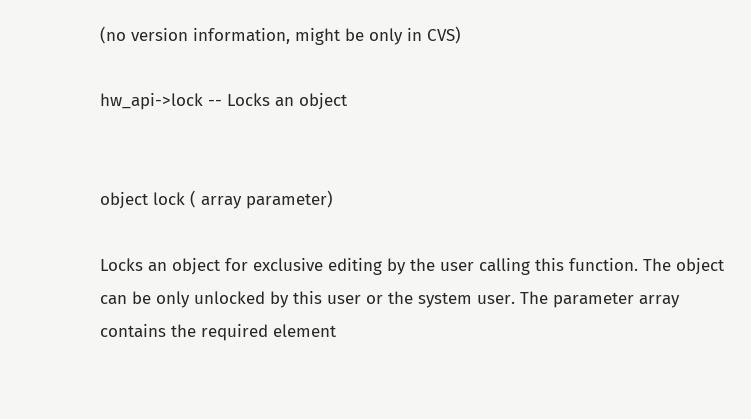(no version information, might be only in CVS)

hw_api->lock -- Locks an object


object lock ( array parameter)

Locks an object for exclusive editing by the user calling this function. The object can be only unlocked by this user or the system user. The parameter array contains the required element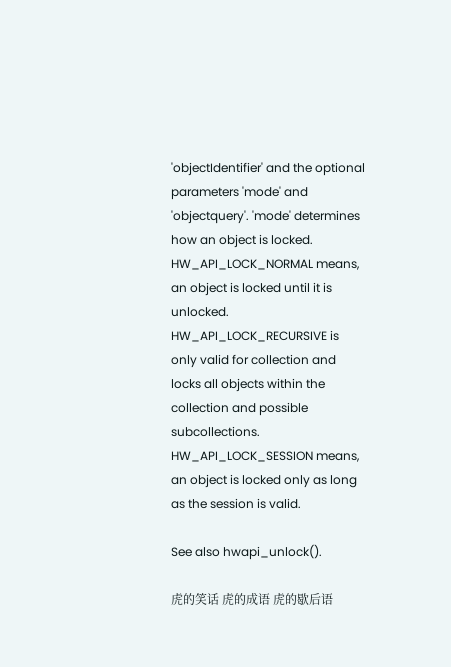'objectIdentifier' and the optional parameters 'mode' and 'objectquery'. 'mode' determines how an object is locked. HW_API_LOCK_NORMAL means, an object is locked until it is unlocked. HW_API_LOCK_RECURSIVE is only valid for collection and locks all objects within the collection and possible subcollections. HW_API_LOCK_SESSION means, an object is locked only as long as the session is valid.

See also hwapi_unlock().

虎的笑话 虎的成语 虎的歇后语